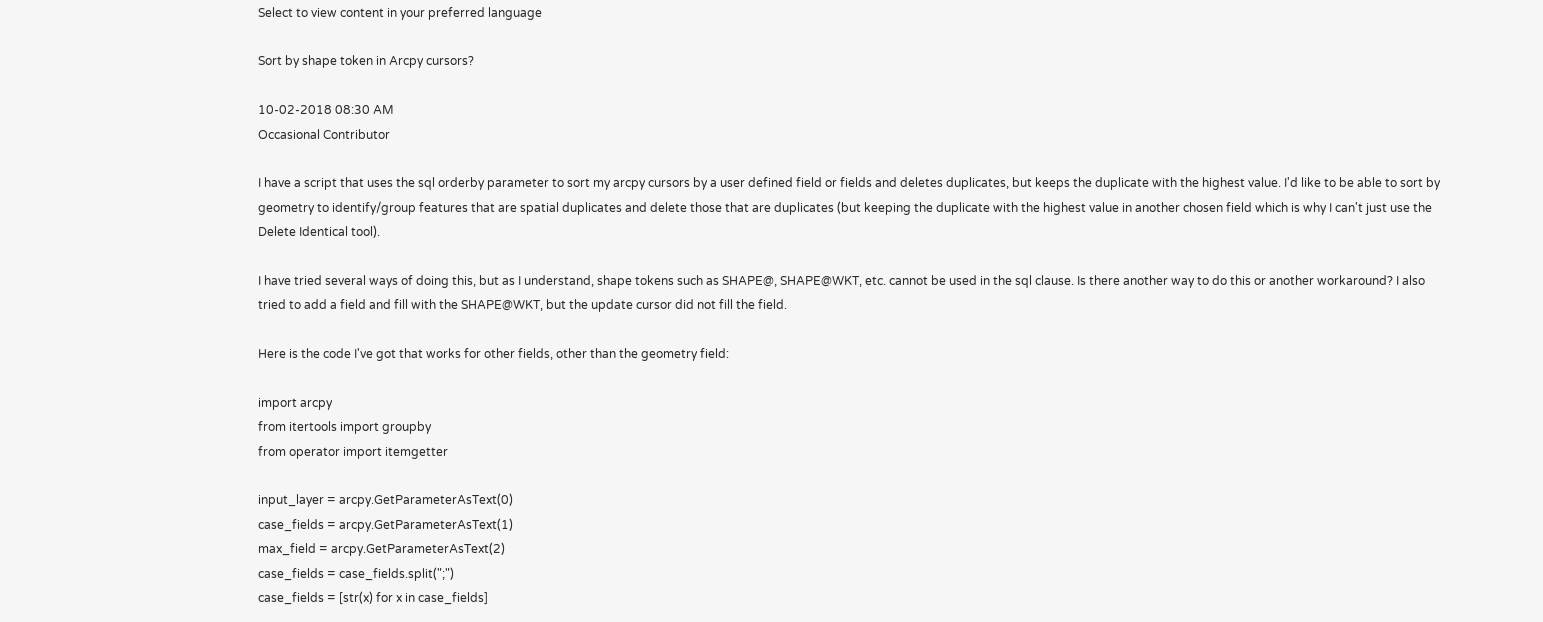Select to view content in your preferred language

Sort by shape token in Arcpy cursors?

10-02-2018 08:30 AM
Occasional Contributor

I have a script that uses the sql orderby parameter to sort my arcpy cursors by a user defined field or fields and deletes duplicates, but keeps the duplicate with the highest value. I'd like to be able to sort by geometry to identify/group features that are spatial duplicates and delete those that are duplicates (but keeping the duplicate with the highest value in another chosen field which is why I can't just use the Delete Identical tool).

I have tried several ways of doing this, but as I understand, shape tokens such as SHAPE@, SHAPE@WKT, etc. cannot be used in the sql clause. Is there another way to do this or another workaround? I also tried to add a field and fill with the SHAPE@WKT, but the update cursor did not fill the field.

Here is the code I've got that works for other fields, other than the geometry field:

import arcpy
from itertools import groupby
from operator import itemgetter

input_layer = arcpy.GetParameterAsText(0)
case_fields = arcpy.GetParameterAsText(1)
max_field = arcpy.GetParameterAsText(2)
case_fields = case_fields.split(";")
case_fields = [str(x) for x in case_fields]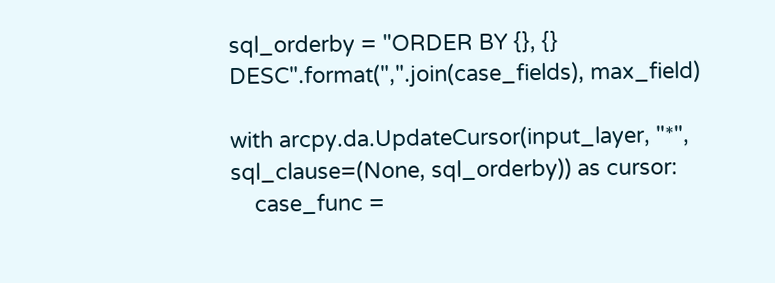sql_orderby = "ORDER BY {}, {} DESC".format(",".join(case_fields), max_field)

with arcpy.da.UpdateCursor(input_layer, "*", sql_clause=(None, sql_orderby)) as cursor:
    case_func =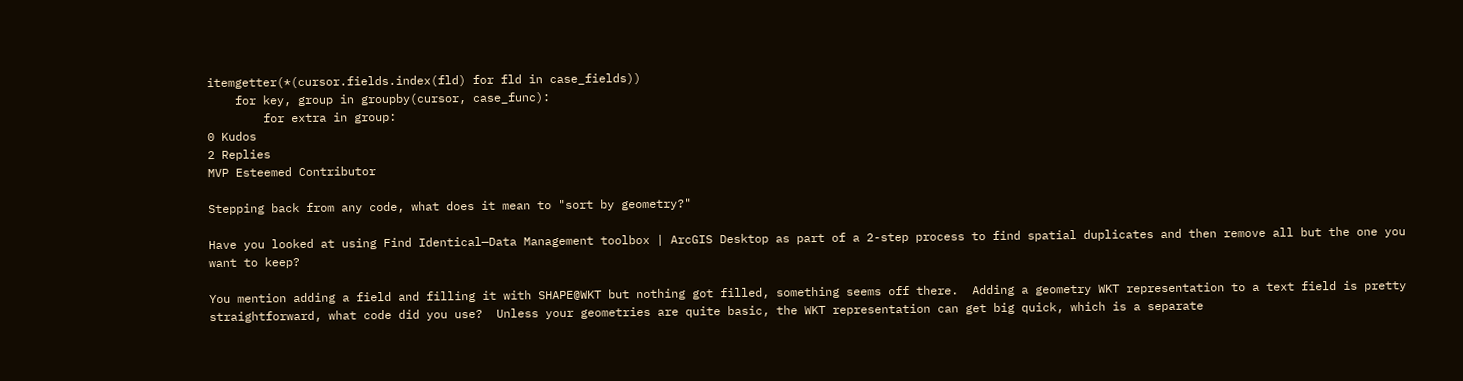itemgetter(*(cursor.fields.index(fld) for fld in case_fields))
    for key, group in groupby(cursor, case_func):
        for extra in group:
0 Kudos
2 Replies
MVP Esteemed Contributor

Stepping back from any code, what does it mean to "sort by geometry?"

Have you looked at using Find Identical—Data Management toolbox | ArcGIS Desktop as part of a 2-step process to find spatial duplicates and then remove all but the one you want to keep?

You mention adding a field and filling it with SHAPE@WKT but nothing got filled, something seems off there.  Adding a geometry WKT representation to a text field is pretty straightforward, what code did you use?  Unless your geometries are quite basic, the WKT representation can get big quick, which is a separate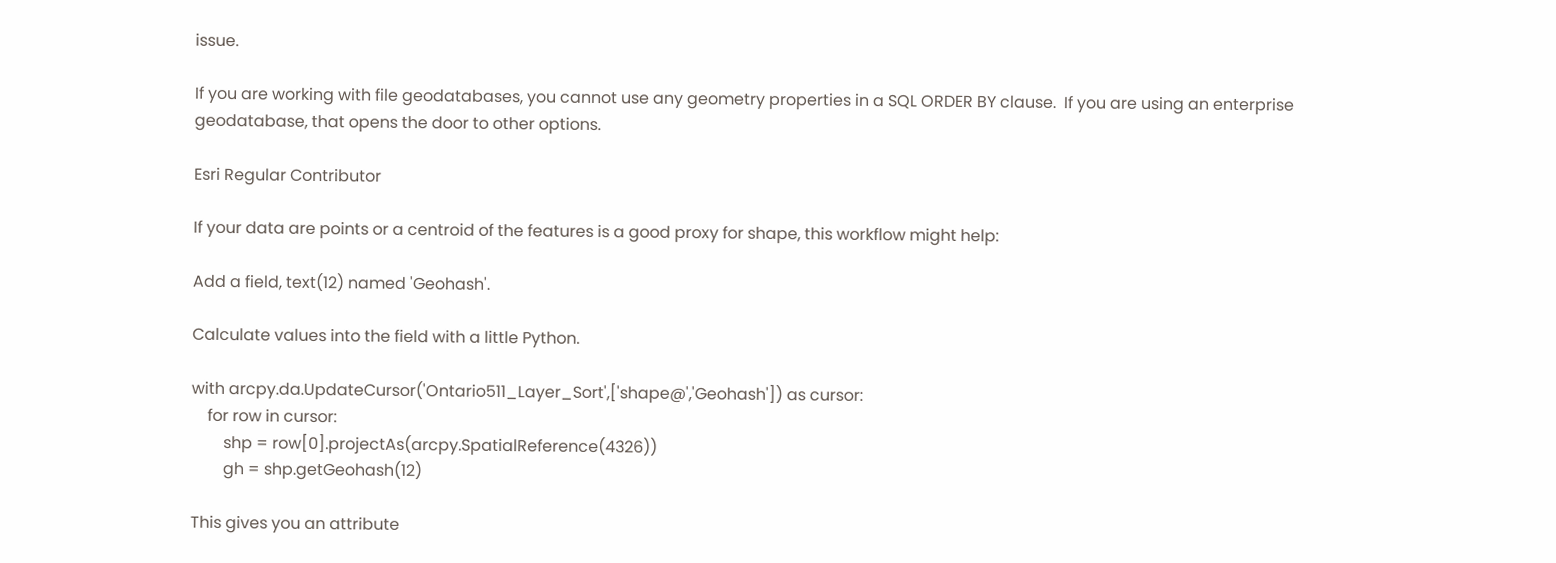issue.

If you are working with file geodatabases, you cannot use any geometry properties in a SQL ORDER BY clause.  If you are using an enterprise geodatabase, that opens the door to other options.

Esri Regular Contributor

If your data are points or a centroid of the features is a good proxy for shape, this workflow might help:

Add a field, text(12) named 'Geohash'.

Calculate values into the field with a little Python.

with arcpy.da.UpdateCursor('Ontario511_Layer_Sort',['shape@','Geohash']) as cursor:
    for row in cursor:
        shp = row[0].projectAs(arcpy.SpatialReference(4326))
        gh = shp.getGeohash(12)

This gives you an attribute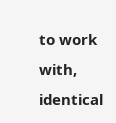to work with, identical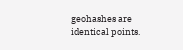geohashes are identical points.